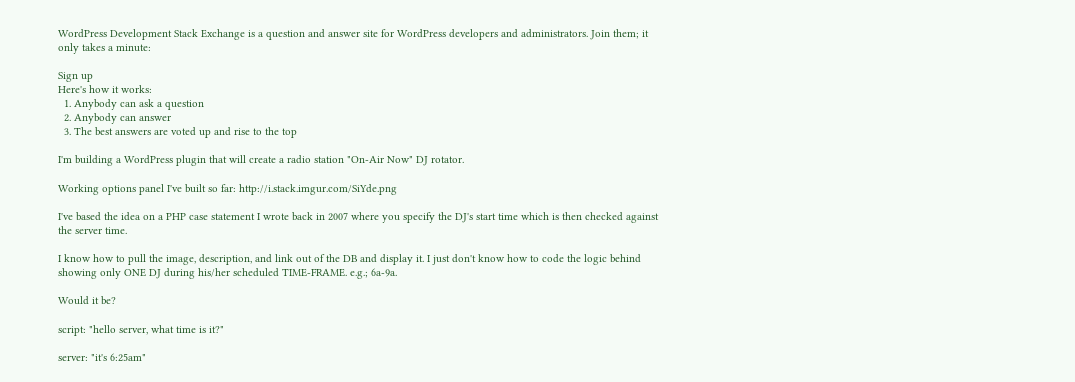WordPress Development Stack Exchange is a question and answer site for WordPress developers and administrators. Join them; it only takes a minute:

Sign up
Here's how it works:
  1. Anybody can ask a question
  2. Anybody can answer
  3. The best answers are voted up and rise to the top

I'm building a WordPress plugin that will create a radio station "On-Air Now" DJ rotator.

Working options panel I've built so far: http://i.stack.imgur.com/SiYde.png

I've based the idea on a PHP case statement I wrote back in 2007 where you specify the DJ's start time which is then checked against the server time.

I know how to pull the image, description, and link out of the DB and display it. I just don't know how to code the logic behind showing only ONE DJ during his/her scheduled TIME-FRAME. e.g.; 6a-9a.

Would it be?

script: "hello server, what time is it?"

server: "it's 6:25am"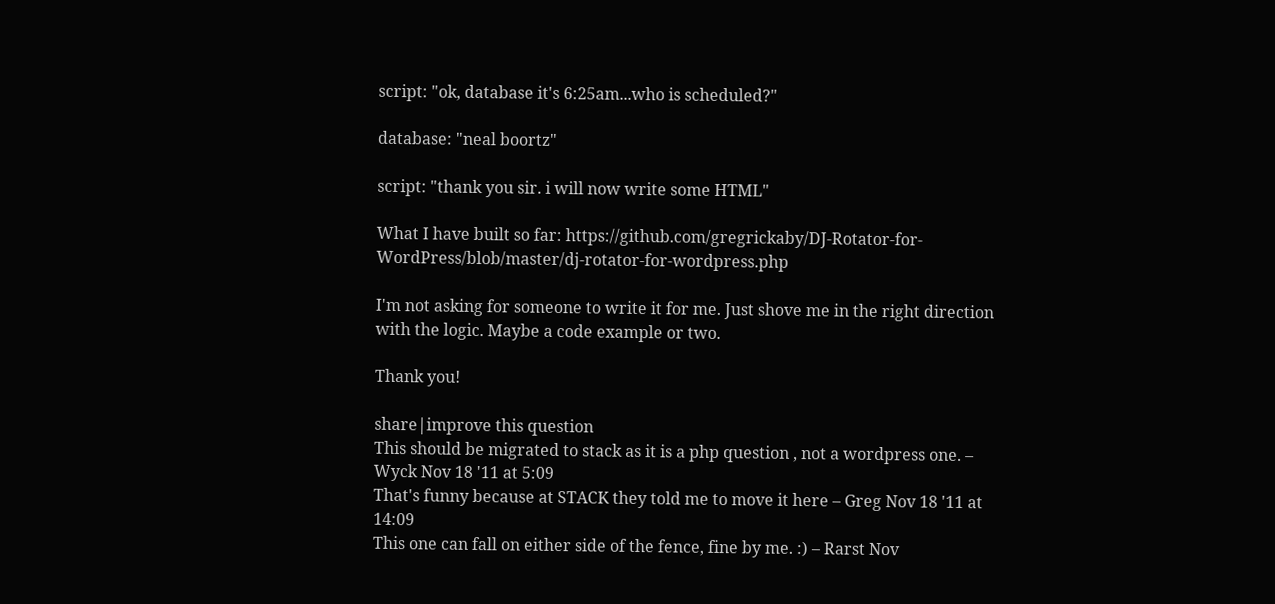script: "ok, database it's 6:25am...who is scheduled?"

database: "neal boortz"

script: "thank you sir. i will now write some HTML"

What I have built so far: https://github.com/gregrickaby/DJ-Rotator-for-WordPress/blob/master/dj-rotator-for-wordpress.php

I'm not asking for someone to write it for me. Just shove me in the right direction with the logic. Maybe a code example or two.

Thank you!

share|improve this question
This should be migrated to stack as it is a php question , not a wordpress one. – Wyck Nov 18 '11 at 5:09
That's funny because at STACK they told me to move it here – Greg Nov 18 '11 at 14:09
This one can fall on either side of the fence, fine by me. :) – Rarst Nov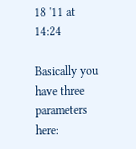18 '11 at 14:24

Basically you have three parameters here: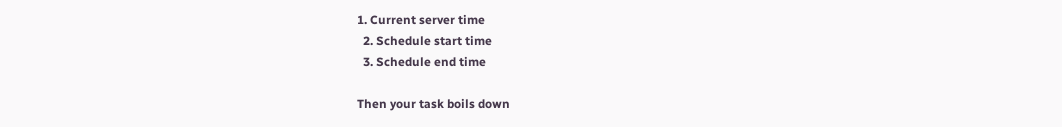1. Current server time
  2. Schedule start time
  3. Schedule end time

Then your task boils down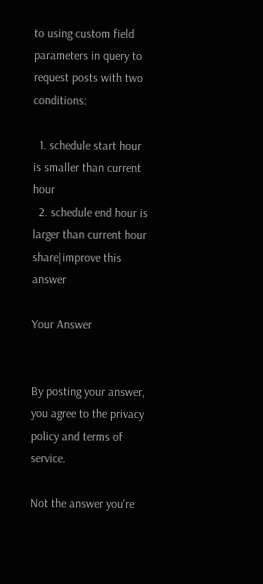to using custom field parameters in query to request posts with two conditions:

  1. schedule start hour is smaller than current hour
  2. schedule end hour is larger than current hour
share|improve this answer

Your Answer


By posting your answer, you agree to the privacy policy and terms of service.

Not the answer you're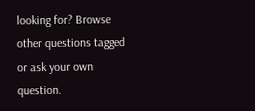looking for? Browse other questions tagged or ask your own question.